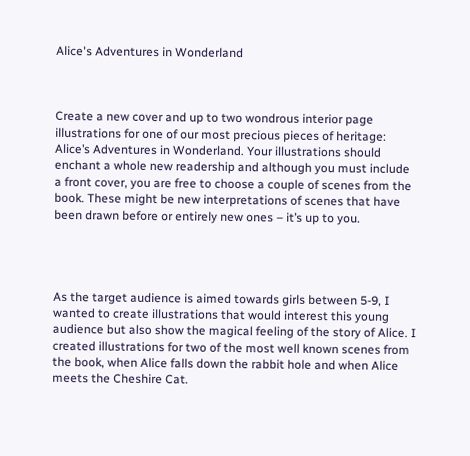Alice's Adventures in Wonderland



Create a new cover and up to two wondrous interior page illustrations for one of our most precious pieces of heritage: Alice’s Adventures in Wonderland. Your illustrations should enchant a whole new readership and although you must include a front cover, you are free to choose a couple of scenes from the book. These might be new interpretations of scenes that have been drawn before or entirely new ones – it’s up to you.




As the target audience is aimed towards girls between 5-9, I wanted to create illustrations that would interest this young audience but also show the magical feeling of the story of Alice. I created illustrations for two of the most well known scenes from the book, when Alice falls down the rabbit hole and when Alice meets the Cheshire Cat.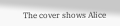The cover shows Alice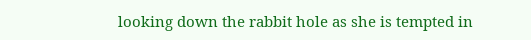looking down the rabbit hole as she is tempted in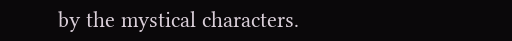by the mystical characters.